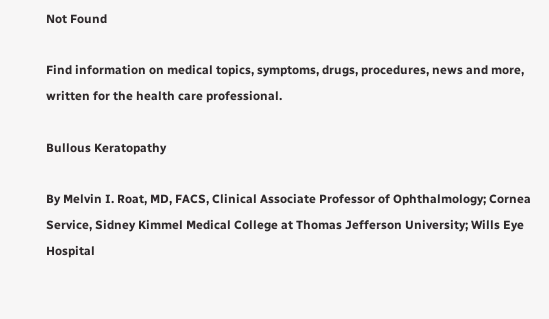Not Found

Find information on medical topics, symptoms, drugs, procedures, news and more, written for the health care professional.

Bullous Keratopathy

By Melvin I. Roat, MD, FACS, Clinical Associate Professor of Ophthalmology; Cornea Service, Sidney Kimmel Medical College at Thomas Jefferson University; Wills Eye Hospital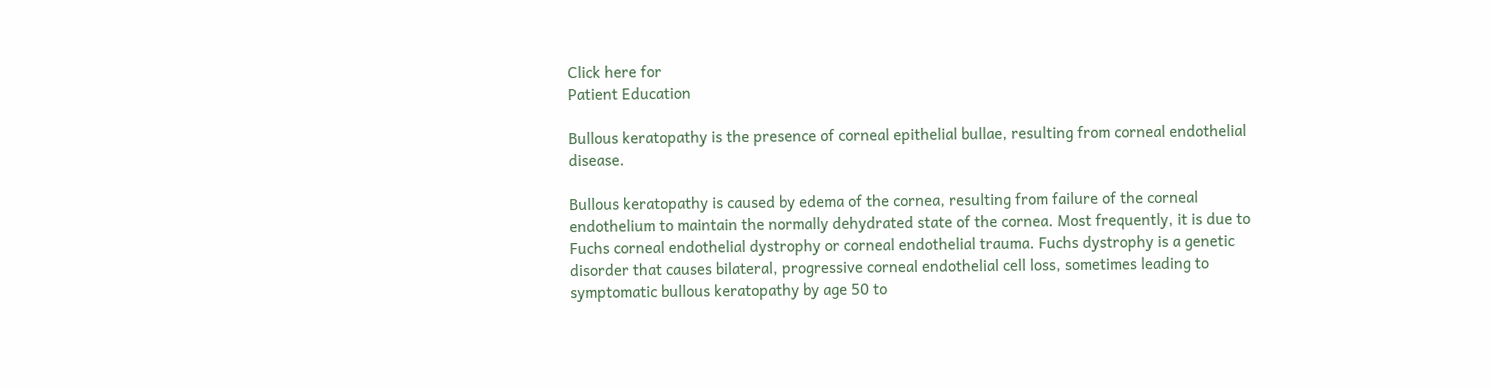Click here for
Patient Education

Bullous keratopathy is the presence of corneal epithelial bullae, resulting from corneal endothelial disease.

Bullous keratopathy is caused by edema of the cornea, resulting from failure of the corneal endothelium to maintain the normally dehydrated state of the cornea. Most frequently, it is due to Fuchs corneal endothelial dystrophy or corneal endothelial trauma. Fuchs dystrophy is a genetic disorder that causes bilateral, progressive corneal endothelial cell loss, sometimes leading to symptomatic bullous keratopathy by age 50 to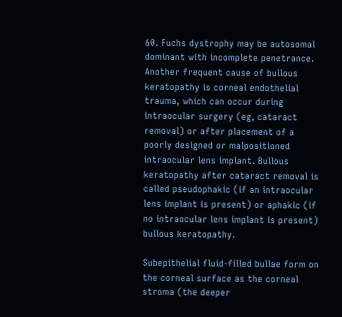60. Fuchs dystrophy may be autosomal dominant with incomplete penetrance. Another frequent cause of bullous keratopathy is corneal endothelial trauma, which can occur during intraocular surgery (eg, cataract removal) or after placement of a poorly designed or malpositioned intraocular lens implant. Bullous keratopathy after cataract removal is called pseudophakic (if an intraocular lens implant is present) or aphakic (if no intraocular lens implant is present) bullous keratopathy.

Subepithelial fluid-filled bullae form on the corneal surface as the corneal stroma (the deeper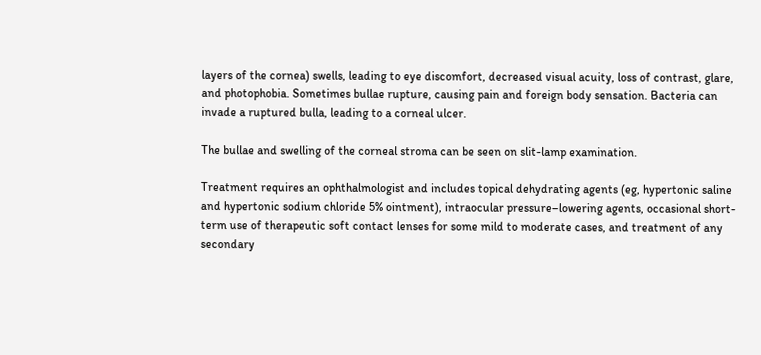layers of the cornea) swells, leading to eye discomfort, decreased visual acuity, loss of contrast, glare, and photophobia. Sometimes bullae rupture, causing pain and foreign body sensation. Bacteria can invade a ruptured bulla, leading to a corneal ulcer.

The bullae and swelling of the corneal stroma can be seen on slit-lamp examination.

Treatment requires an ophthalmologist and includes topical dehydrating agents (eg, hypertonic saline and hypertonic sodium chloride 5% ointment), intraocular pressure–lowering agents, occasional short-term use of therapeutic soft contact lenses for some mild to moderate cases, and treatment of any secondary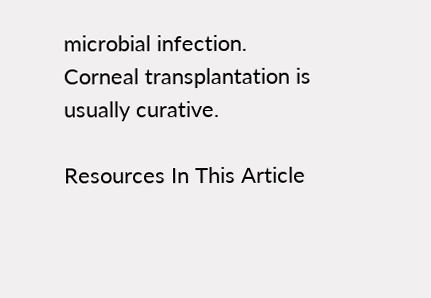microbial infection. Corneal transplantation is usually curative.

Resources In This Article